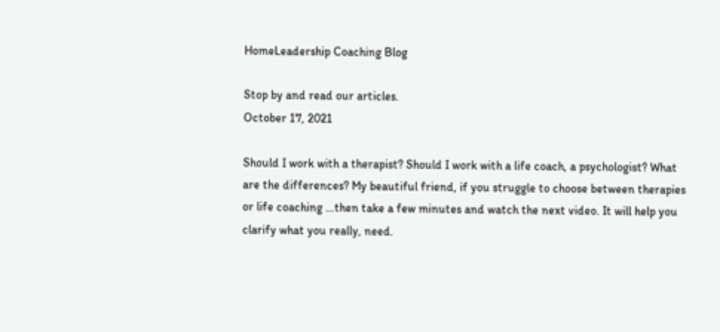HomeLeadership Coaching Blog

Stop by and read our articles.
October 17, 2021

Should I work with a therapist? Should I work with a life coach, a psychologist? What are the differences? My beautiful friend, if you struggle to choose between therapies or life coaching …then take a few minutes and watch the next video. It will help you clarify what you really, need.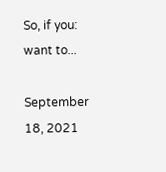So, if you: want to...

September 18, 2021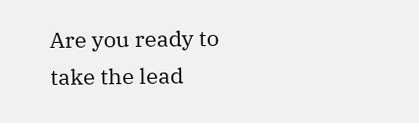Are you ready to take the lead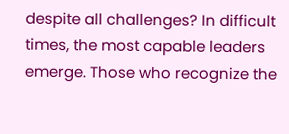despite all challenges? In difficult times, the most capable leaders emerge. Those who recognize the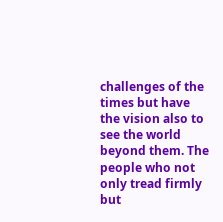challenges of the times but have the vision also to see the world beyond them. The people who not only tread firmly but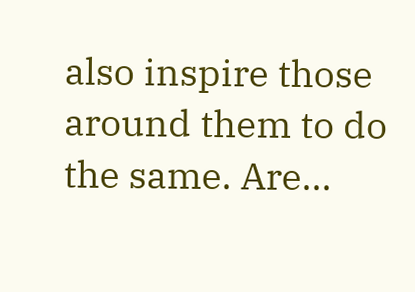also inspire those around them to do the same. Are...